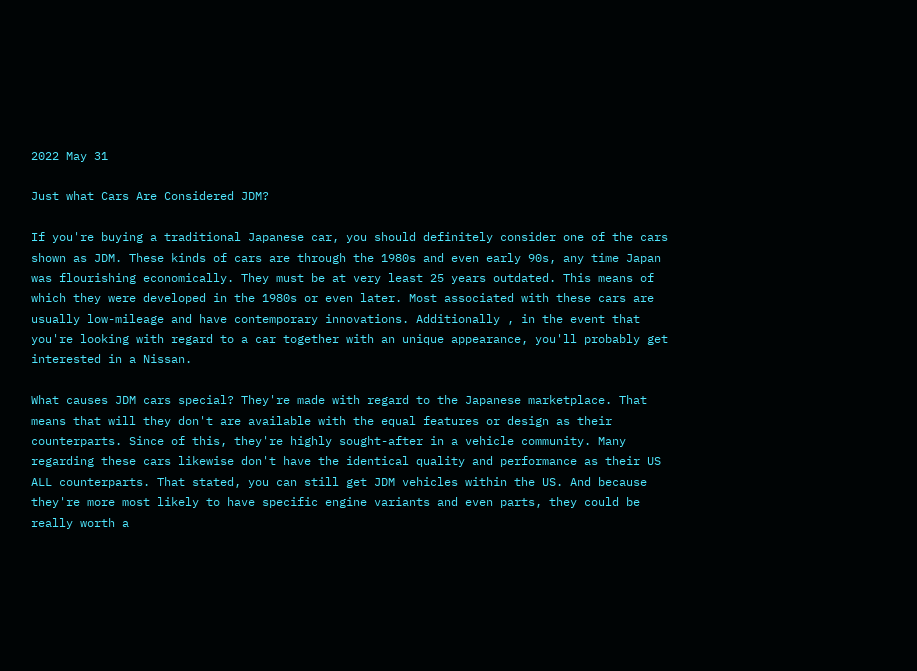2022 May 31

Just what Cars Are Considered JDM?

If you're buying a traditional Japanese car, you should definitely consider one of the cars shown as JDM. These kinds of cars are through the 1980s and even early 90s, any time Japan was flourishing economically. They must be at very least 25 years outdated. This means of which they were developed in the 1980s or even later. Most associated with these cars are usually low-mileage and have contemporary innovations. Additionally , in the event that you're looking with regard to a car together with an unique appearance, you'll probably get interested in a Nissan.

What causes JDM cars special? They're made with regard to the Japanese marketplace. That means that will they don't are available with the equal features or design as their counterparts. Since of this, they're highly sought-after in a vehicle community. Many regarding these cars likewise don't have the identical quality and performance as their US ALL counterparts. That stated, you can still get JDM vehicles within the US. And because they're more most likely to have specific engine variants and even parts, they could be really worth a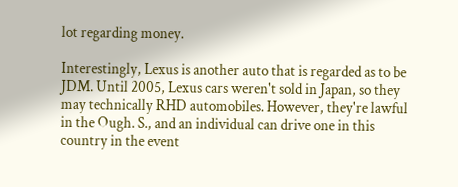lot regarding money.

Interestingly, Lexus is another auto that is regarded as to be JDM. Until 2005, Lexus cars weren't sold in Japan, so they may technically RHD automobiles. However, they're lawful in the Ough. S., and an individual can drive one in this country in the event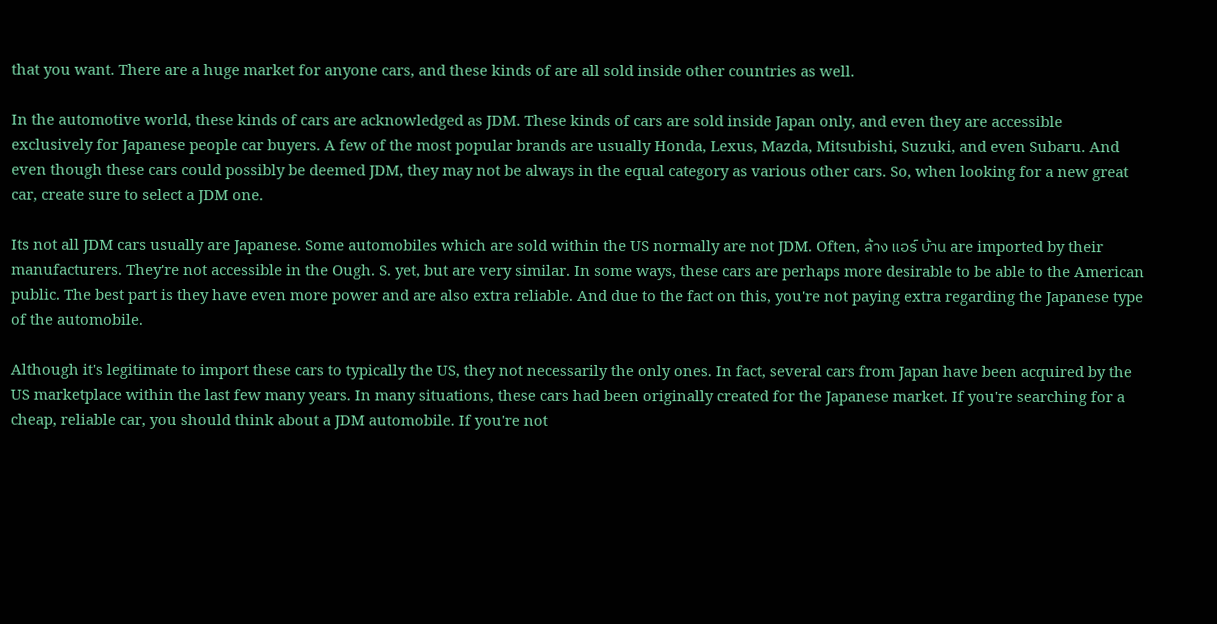that you want. There are a huge market for anyone cars, and these kinds of are all sold inside other countries as well.

In the automotive world, these kinds of cars are acknowledged as JDM. These kinds of cars are sold inside Japan only, and even they are accessible exclusively for Japanese people car buyers. A few of the most popular brands are usually Honda, Lexus, Mazda, Mitsubishi, Suzuki, and even Subaru. And even though these cars could possibly be deemed JDM, they may not be always in the equal category as various other cars. So, when looking for a new great car, create sure to select a JDM one.

Its not all JDM cars usually are Japanese. Some automobiles which are sold within the US normally are not JDM. Often, ล้าง แอร์ บ้าน are imported by their manufacturers. They're not accessible in the Ough. S. yet, but are very similar. In some ways, these cars are perhaps more desirable to be able to the American public. The best part is they have even more power and are also extra reliable. And due to the fact on this, you're not paying extra regarding the Japanese type of the automobile.

Although it's legitimate to import these cars to typically the US, they not necessarily the only ones. In fact, several cars from Japan have been acquired by the US marketplace within the last few many years. In many situations, these cars had been originally created for the Japanese market. If you're searching for a cheap, reliable car, you should think about a JDM automobile. If you're not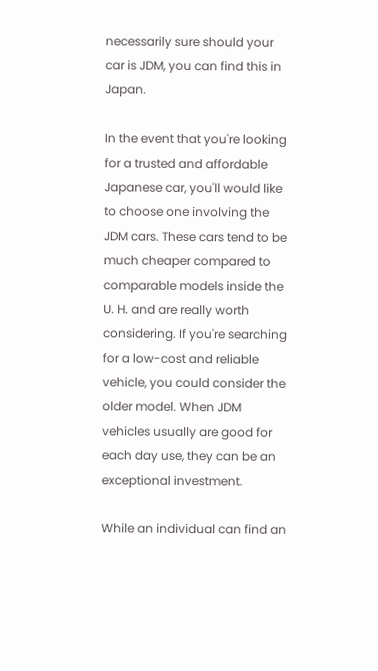necessarily sure should your car is JDM, you can find this in Japan.

In the event that you're looking for a trusted and affordable Japanese car, you'll would like to choose one involving the JDM cars. These cars tend to be much cheaper compared to comparable models inside the U. H. and are really worth considering. If you're searching for a low-cost and reliable vehicle, you could consider the older model. When JDM vehicles usually are good for each day use, they can be an exceptional investment.

While an individual can find an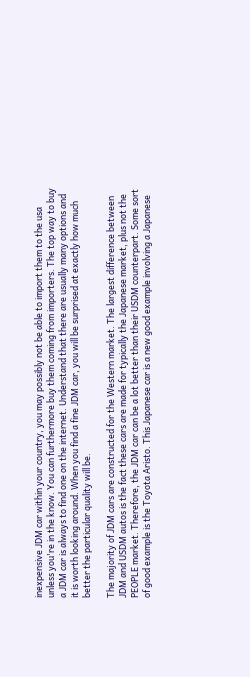inexpensive JDM car within your country, you may possibly not be able to import them to the usa unless you're in the know. You can furthermore buy them coming from importers. The top way to buy a JDM car is always to find one on the internet. Understand that there are usually many options and it is worth looking around. When you find a fine JDM car, you will be surprised at exactly how much better the particular quality will be.

The majority of JDM cars are constructed for the Western market. The largest difference between JDM and USDM autos is the fact these cars are made for typically the Japanese market, plus not the PEOPLE market. Therefore, the JDM car can be a lot better than their USDM counterpart. Some sort of good example is the Toyota Aristo. This Japanese car is a new good example involving a Japanese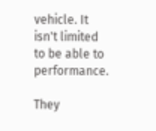vehicle. It isn't limited to be able to performance.

They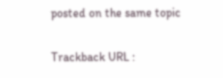posted on the same topic

Trackback URL :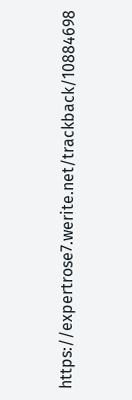https://expertrose7.werite.net/trackback/10884698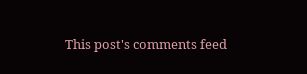This post's comments feed